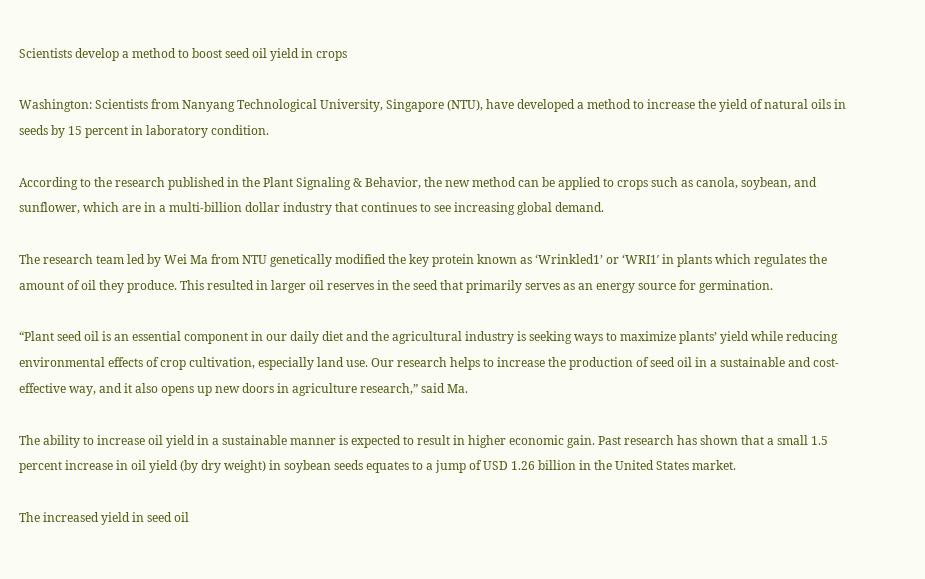Scientists develop a method to boost seed oil yield in crops

Washington: Scientists from Nanyang Technological University, Singapore (NTU), have developed a method to increase the yield of natural oils in seeds by 15 percent in laboratory condition.

According to the research published in the Plant Signaling & Behavior, the new method can be applied to crops such as canola, soybean, and sunflower, which are in a multi-billion dollar industry that continues to see increasing global demand.

The research team led by Wei Ma from NTU genetically modified the key protein known as ‘Wrinkled1’ or ‘WRI1′ in plants which regulates the amount of oil they produce. This resulted in larger oil reserves in the seed that primarily serves as an energy source for germination.

“Plant seed oil is an essential component in our daily diet and the agricultural industry is seeking ways to maximize plants’ yield while reducing environmental effects of crop cultivation, especially land use. Our research helps to increase the production of seed oil in a sustainable and cost-effective way, and it also opens up new doors in agriculture research,” said Ma.

The ability to increase oil yield in a sustainable manner is expected to result in higher economic gain. Past research has shown that a small 1.5 percent increase in oil yield (by dry weight) in soybean seeds equates to a jump of USD 1.26 billion in the United States market.

The increased yield in seed oil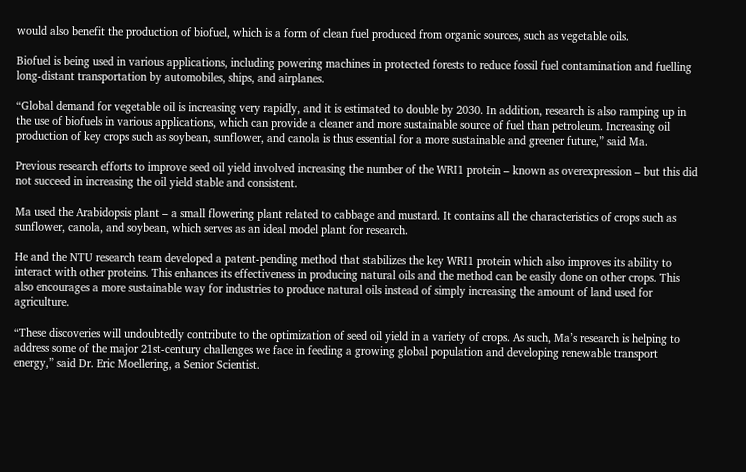would also benefit the production of biofuel, which is a form of clean fuel produced from organic sources, such as vegetable oils.

Biofuel is being used in various applications, including powering machines in protected forests to reduce fossil fuel contamination and fuelling long-distant transportation by automobiles, ships, and airplanes.

“Global demand for vegetable oil is increasing very rapidly, and it is estimated to double by 2030. In addition, research is also ramping up in the use of biofuels in various applications, which can provide a cleaner and more sustainable source of fuel than petroleum. Increasing oil production of key crops such as soybean, sunflower, and canola is thus essential for a more sustainable and greener future,” said Ma.

Previous research efforts to improve seed oil yield involved increasing the number of the WRI1 protein – known as overexpression – but this did not succeed in increasing the oil yield stable and consistent.

Ma used the Arabidopsis plant – a small flowering plant related to cabbage and mustard. It contains all the characteristics of crops such as sunflower, canola, and soybean, which serves as an ideal model plant for research.

He and the NTU research team developed a patent-pending method that stabilizes the key WRI1 protein which also improves its ability to interact with other proteins. This enhances its effectiveness in producing natural oils and the method can be easily done on other crops. This also encourages a more sustainable way for industries to produce natural oils instead of simply increasing the amount of land used for agriculture.

“These discoveries will undoubtedly contribute to the optimization of seed oil yield in a variety of crops. As such, Ma’s research is helping to address some of the major 21st-century challenges we face in feeding a growing global population and developing renewable transport energy,” said Dr. Eric Moellering, a Senior Scientist.